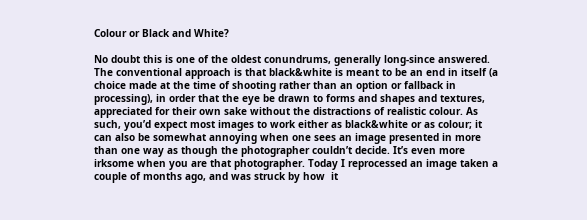Colour or Black and White?

No doubt this is one of the oldest conundrums, generally long-since answered. The conventional approach is that black&white is meant to be an end in itself (a choice made at the time of shooting rather than an option or fallback in processing), in order that the eye be drawn to forms and shapes and textures, appreciated for their own sake without the distractions of realistic colour. As such, you’d expect most images to work either as black&white or as colour; it can also be somewhat annoying when one sees an image presented in more than one way as though the photographer couldn’t decide. It’s even more irksome when you are that photographer. Today I reprocessed an image taken a couple of months ago, and was struck by how  it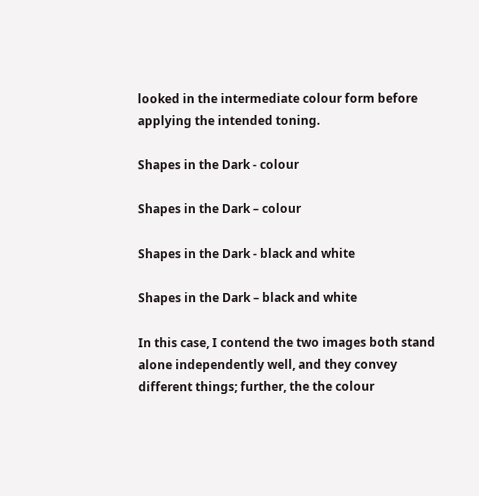looked in the intermediate colour form before applying the intended toning.

Shapes in the Dark - colour

Shapes in the Dark – colour

Shapes in the Dark - black and white

Shapes in the Dark – black and white

In this case, I contend the two images both stand alone independently well, and they convey different things; further, the the colour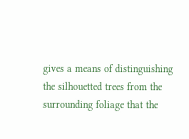gives a means of distinguishing the silhouetted trees from the surrounding foliage that the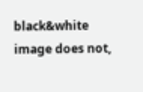black&white image does not,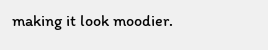making it look moodier.